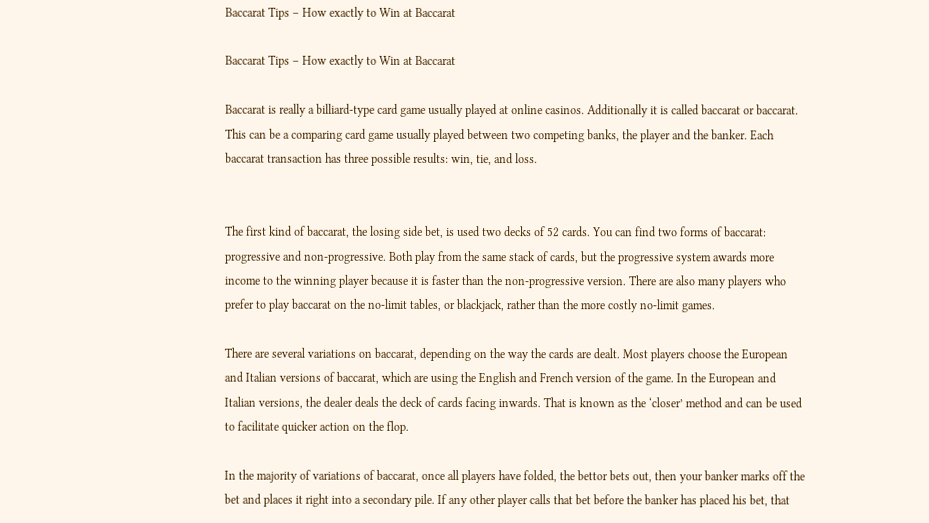Baccarat Tips – How exactly to Win at Baccarat

Baccarat Tips – How exactly to Win at Baccarat

Baccarat is really a billiard-type card game usually played at online casinos. Additionally it is called baccarat or baccarat. This can be a comparing card game usually played between two competing banks, the player and the banker. Each baccarat transaction has three possible results: win, tie, and loss.


The first kind of baccarat, the losing side bet, is used two decks of 52 cards. You can find two forms of baccarat: progressive and non-progressive. Both play from the same stack of cards, but the progressive system awards more income to the winning player because it is faster than the non-progressive version. There are also many players who prefer to play baccarat on the no-limit tables, or blackjack, rather than the more costly no-limit games.

There are several variations on baccarat, depending on the way the cards are dealt. Most players choose the European and Italian versions of baccarat, which are using the English and French version of the game. In the European and Italian versions, the dealer deals the deck of cards facing inwards. That is known as the ‘closer’ method and can be used to facilitate quicker action on the flop.

In the majority of variations of baccarat, once all players have folded, the bettor bets out, then your banker marks off the bet and places it right into a secondary pile. If any other player calls that bet before the banker has placed his bet, that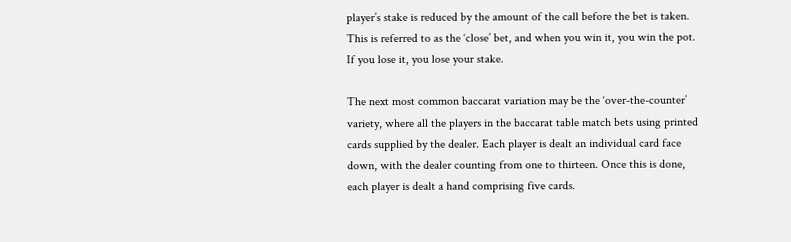player’s stake is reduced by the amount of the call before the bet is taken. This is referred to as the ‘close’ bet, and when you win it, you win the pot. If you lose it, you lose your stake.

The next most common baccarat variation may be the ‘over-the-counter’ variety, where all the players in the baccarat table match bets using printed cards supplied by the dealer. Each player is dealt an individual card face down, with the dealer counting from one to thirteen. Once this is done, each player is dealt a hand comprising five cards.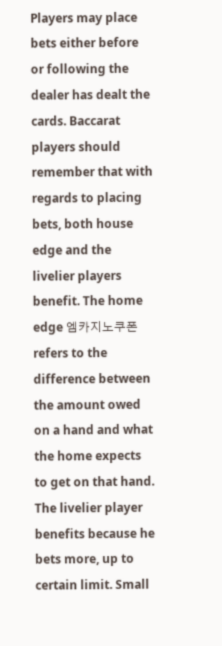Players may place bets either before or following the dealer has dealt the cards. Baccarat players should remember that with regards to placing bets, both house edge and the livelier players benefit. The home edge 엠카지노쿠폰 refers to the difference between the amount owed on a hand and what the home expects to get on that hand. The livelier player benefits because he bets more, up to certain limit. Small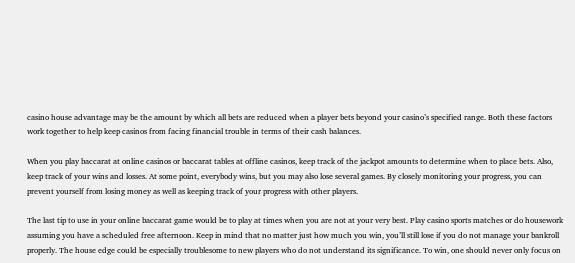casino house advantage may be the amount by which all bets are reduced when a player bets beyond your casino’s specified range. Both these factors work together to help keep casinos from facing financial trouble in terms of their cash balances.

When you play baccarat at online casinos or baccarat tables at offline casinos, keep track of the jackpot amounts to determine when to place bets. Also, keep track of your wins and losses. At some point, everybody wins, but you may also lose several games. By closely monitoring your progress, you can prevent yourself from losing money as well as keeping track of your progress with other players.

The last tip to use in your online baccarat game would be to play at times when you are not at your very best. Play casino sports matches or do housework assuming you have a scheduled free afternoon. Keep in mind that no matter just how much you win, you’ll still lose if you do not manage your bankroll properly. The house edge could be especially troublesome to new players who do not understand its significance. To win, one should never only focus on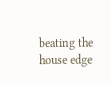beating the house edge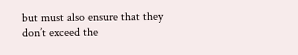but must also ensure that they don’t exceed the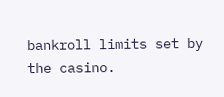bankroll limits set by the casino.